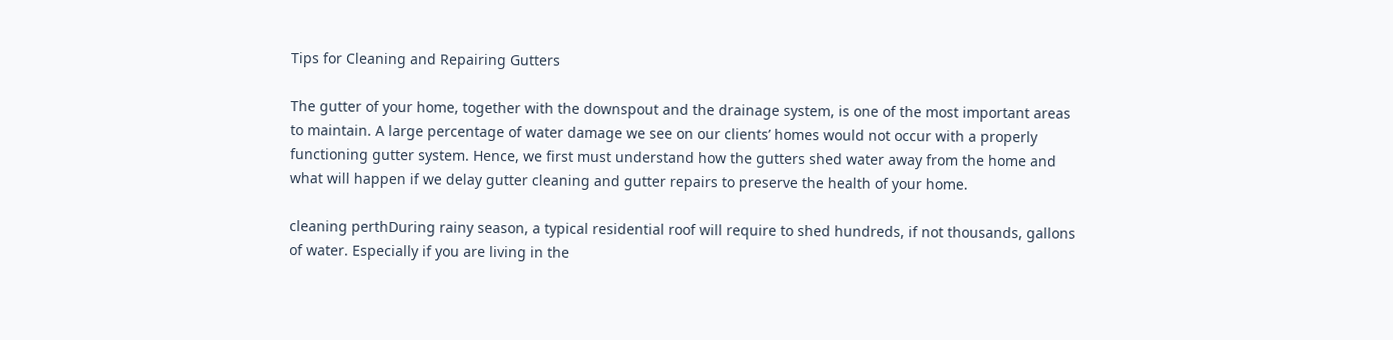Tips for Cleaning and Repairing Gutters

The gutter of your home, together with the downspout and the drainage system, is one of the most important areas to maintain. A large percentage of water damage we see on our clients’ homes would not occur with a properly functioning gutter system. Hence, we first must understand how the gutters shed water away from the home and what will happen if we delay gutter cleaning and gutter repairs to preserve the health of your home.

cleaning perthDuring rainy season, a typical residential roof will require to shed hundreds, if not thousands, gallons of water. Especially if you are living in the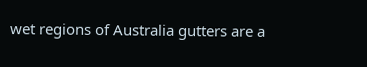wet regions of Australia gutters are a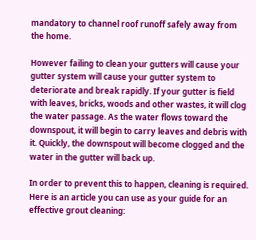mandatory to channel roof runoff safely away from the home.

However failing to clean your gutters will cause your gutter system will cause your gutter system to deteriorate and break rapidly. If your gutter is field with leaves, bricks, woods and other wastes, it will clog the water passage. As the water flows toward the downspout, it will begin to carry leaves and debris with it. Quickly, the downspout will become clogged and the water in the gutter will back up.

In order to prevent this to happen, cleaning is required. Here is an article you can use as your guide for an effective grout cleaning: